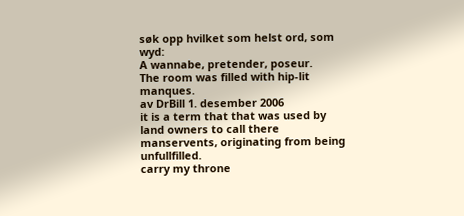søk opp hvilket som helst ord, som wyd:
A wannabe, pretender, poseur.
The room was filled with hip-lit manques.
av DrBill 1. desember 2006
it is a term that that was used by land owners to call there manservents, originating from being unfullfilled.
carry my throne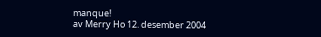manque!
av Merry Ho 12. desember 2004